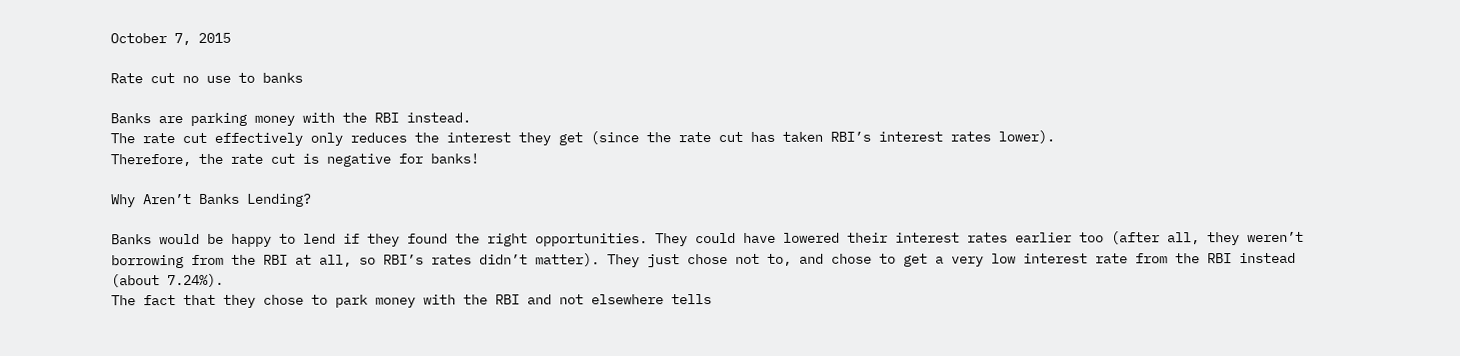October 7, 2015

Rate cut no use to banks

Banks are parking money with the RBI instead.
The rate cut effectively only reduces the interest they get (since the rate cut has taken RBI’s interest rates lower).
Therefore, the rate cut is negative for banks!

Why Aren’t Banks Lending?

Banks would be happy to lend if they found the right opportunities. They could have lowered their interest rates earlier too (after all, they weren’t borrowing from the RBI at all, so RBI’s rates didn’t matter). They just chose not to, and chose to get a very low interest rate from the RBI instead (about 7.24%).
The fact that they chose to park money with the RBI and not elsewhere tells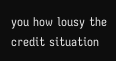you how lousy the credit situation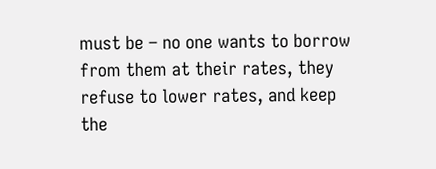must be – no one wants to borrow from them at their rates, they refuse to lower rates, and keep the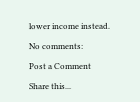lower income instead.

No comments:

Post a Comment

Share this...